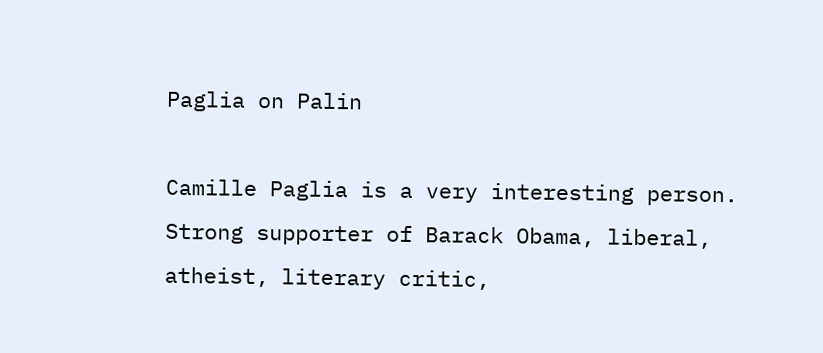Paglia on Palin

Camille Paglia is a very interesting person. Strong supporter of Barack Obama, liberal, atheist, literary critic,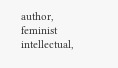author, feminist intellectual,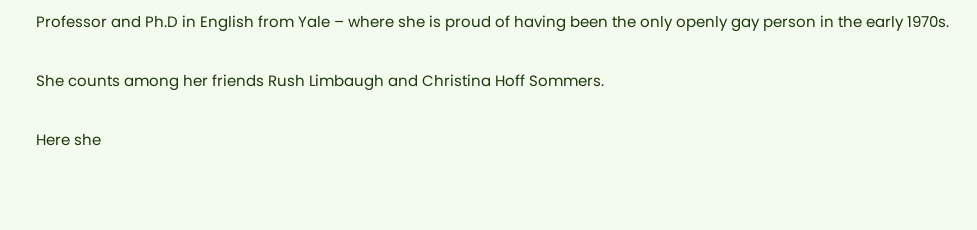Professor and Ph.D in English from Yale – where she is proud of having been the only openly gay person in the early 1970s.

She counts among her friends Rush Limbaugh and Christina Hoff Sommers.

Here she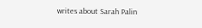writes about Sarah Palin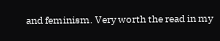and feminism. Very worth the read in my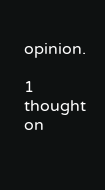opinion.

1 thought on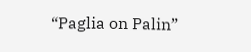“Paglia on Palin”